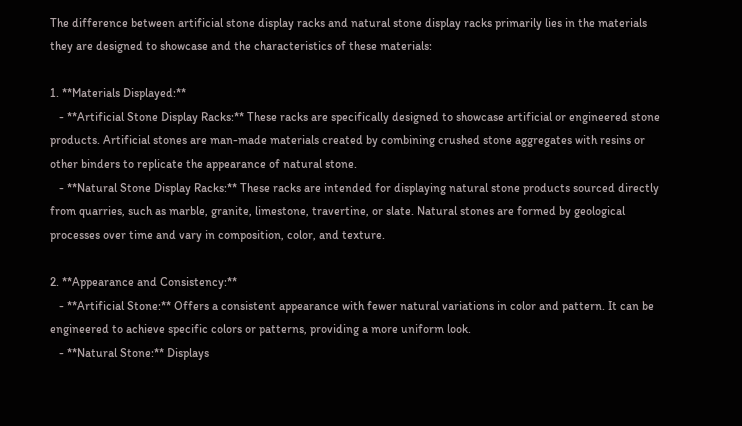The difference between artificial stone display racks and natural stone display racks primarily lies in the materials they are designed to showcase and the characteristics of these materials:

1. **Materials Displayed:**
   - **Artificial Stone Display Racks:** These racks are specifically designed to showcase artificial or engineered stone products. Artificial stones are man-made materials created by combining crushed stone aggregates with resins or other binders to replicate the appearance of natural stone.
   - **Natural Stone Display Racks:** These racks are intended for displaying natural stone products sourced directly from quarries, such as marble, granite, limestone, travertine, or slate. Natural stones are formed by geological processes over time and vary in composition, color, and texture.

2. **Appearance and Consistency:**
   - **Artificial Stone:** Offers a consistent appearance with fewer natural variations in color and pattern. It can be engineered to achieve specific colors or patterns, providing a more uniform look.
   - **Natural Stone:** Displays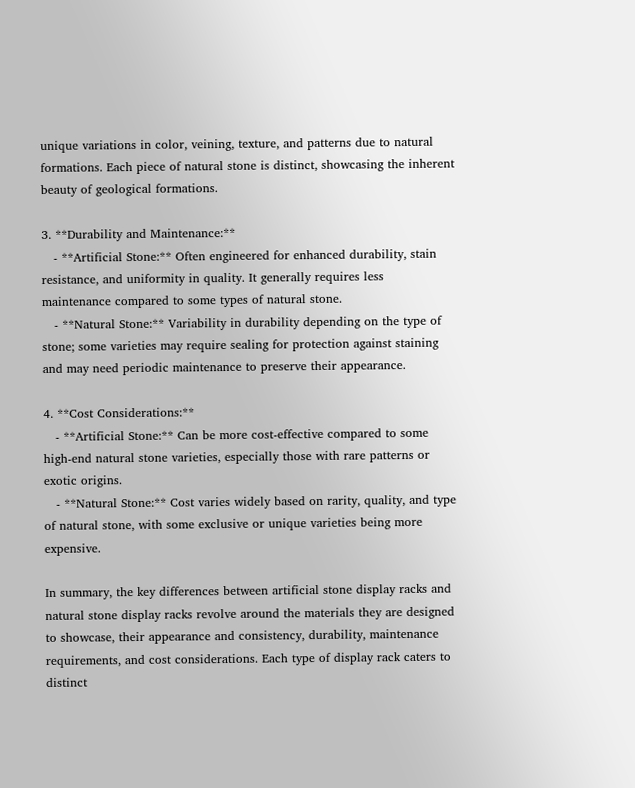unique variations in color, veining, texture, and patterns due to natural formations. Each piece of natural stone is distinct, showcasing the inherent beauty of geological formations.

3. **Durability and Maintenance:**
   - **Artificial Stone:** Often engineered for enhanced durability, stain resistance, and uniformity in quality. It generally requires less maintenance compared to some types of natural stone.
   - **Natural Stone:** Variability in durability depending on the type of stone; some varieties may require sealing for protection against staining and may need periodic maintenance to preserve their appearance.

4. **Cost Considerations:**
   - **Artificial Stone:** Can be more cost-effective compared to some high-end natural stone varieties, especially those with rare patterns or exotic origins.
   - **Natural Stone:** Cost varies widely based on rarity, quality, and type of natural stone, with some exclusive or unique varieties being more expensive.

In summary, the key differences between artificial stone display racks and natural stone display racks revolve around the materials they are designed to showcase, their appearance and consistency, durability, maintenance requirements, and cost considerations. Each type of display rack caters to distinct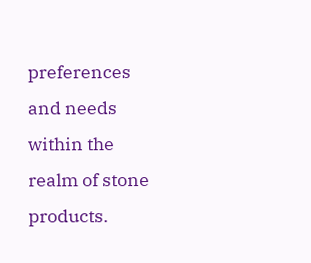preferences and needs within the realm of stone products.